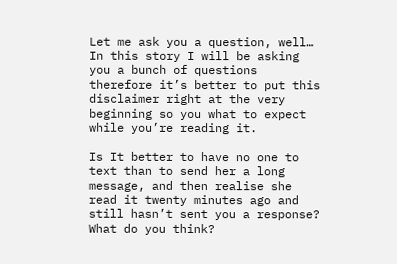Let me ask you a question, well… In this story I will be asking you a bunch of questions therefore it’s better to put this disclaimer right at the very beginning so you what to expect while you’re reading it.

Is It better to have no one to text than to send her a long message, and then realise she read it twenty minutes ago and still hasn’t sent you a response? What do you think?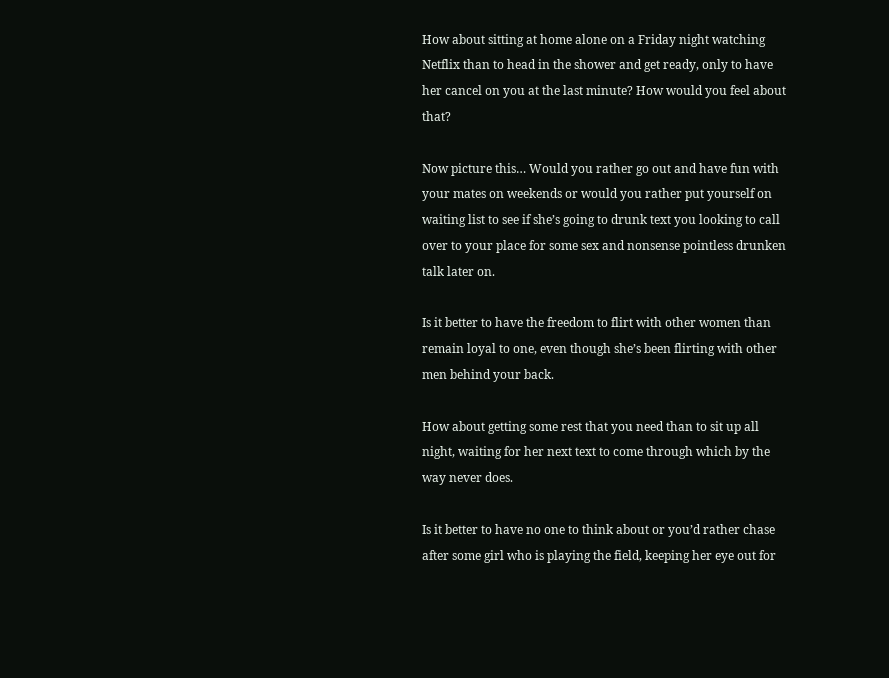How about sitting at home alone on a Friday night watching Netflix than to head in the shower and get ready, only to have her cancel on you at the last minute? How would you feel about that?

Now picture this… Would you rather go out and have fun with your mates on weekends or would you rather put yourself on waiting list to see if she’s going to drunk text you looking to call over to your place for some sex and nonsense pointless drunken talk later on.

Is it better to have the freedom to flirt with other women than remain loyal to one, even though she’s been flirting with other men behind your back.

How about getting some rest that you need than to sit up all night, waiting for her next text to come through which by the way never does.

Is it better to have no one to think about or you’d rather chase after some girl who is playing the field, keeping her eye out for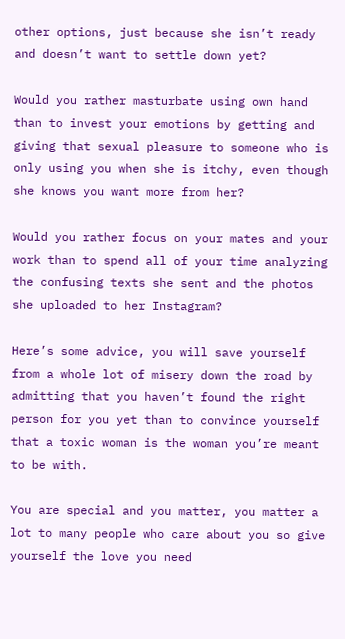other options, just because she isn’t ready and doesn’t want to settle down yet?

Would you rather masturbate using own hand than to invest your emotions by getting and giving that sexual pleasure to someone who is only using you when she is itchy, even though she knows you want more from her?

Would you rather focus on your mates and your work than to spend all of your time analyzing the confusing texts she sent and the photos she uploaded to her Instagram?

Here’s some advice, you will save yourself from a whole lot of misery down the road by admitting that you haven’t found the right person for you yet than to convince yourself that a toxic woman is the woman you’re meant to be with.

You are special and you matter, you matter a lot to many people who care about you so give yourself the love you need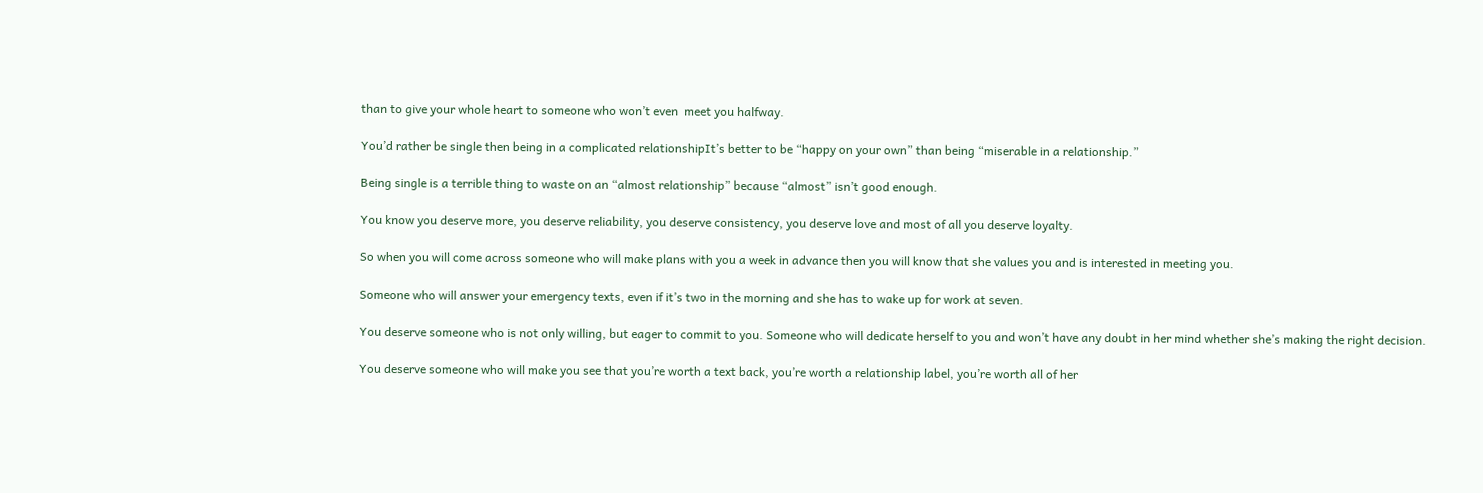than to give your whole heart to someone who won’t even  meet you halfway.

You’d rather be single then being in a complicated relationshipIt’s better to be “happy on your own” than being “miserable in a relationship.”

Being single is a terrible thing to waste on an “almost relationship” because “almost” isn’t good enough.

You know you deserve more, you deserve reliability, you deserve consistency, you deserve love and most of all you deserve loyalty.

So when you will come across someone who will make plans with you a week in advance then you will know that she values you and is interested in meeting you.

Someone who will answer your emergency texts, even if it’s two in the morning and she has to wake up for work at seven.

You deserve someone who is not only willing, but eager to commit to you. Someone who will dedicate herself to you and won’t have any doubt in her mind whether she’s making the right decision.

You deserve someone who will make you see that you’re worth a text back, you’re worth a relationship label, you’re worth all of her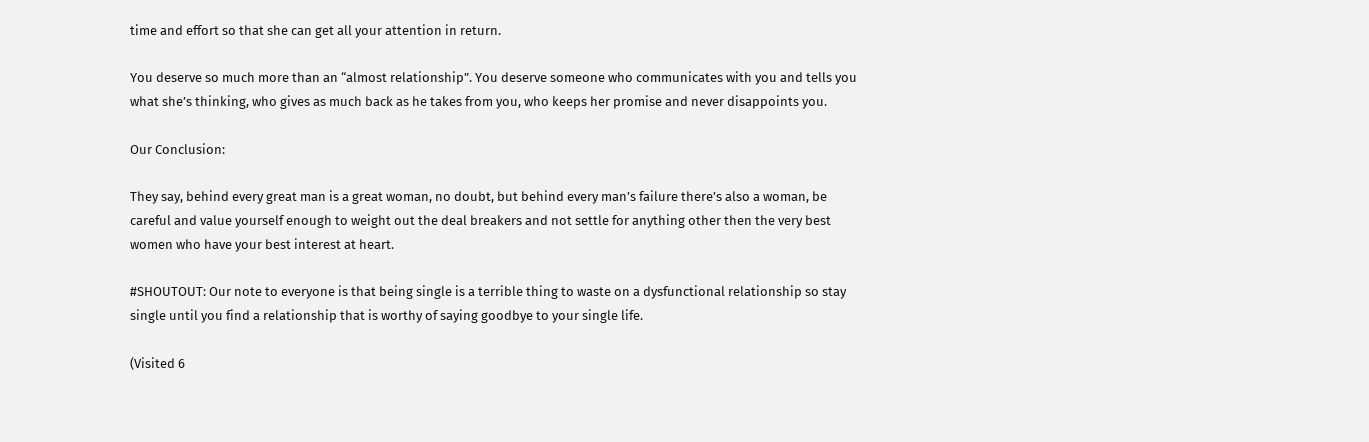time and effort so that she can get all your attention in return.

You deserve so much more than an “almost relationship”. You deserve someone who communicates with you and tells you what she’s thinking, who gives as much back as he takes from you, who keeps her promise and never disappoints you.

Our Conclusion:

They say, behind every great man is a great woman, no doubt, but behind every man’s failure there’s also a woman, be careful and value yourself enough to weight out the deal breakers and not settle for anything other then the very best women who have your best interest at heart.

#SHOUTOUT: Our note to everyone is that being single is a terrible thing to waste on a dysfunctional relationship so stay single until you find a relationship that is worthy of saying goodbye to your single life.

(Visited 6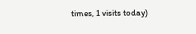times, 1 visits today)